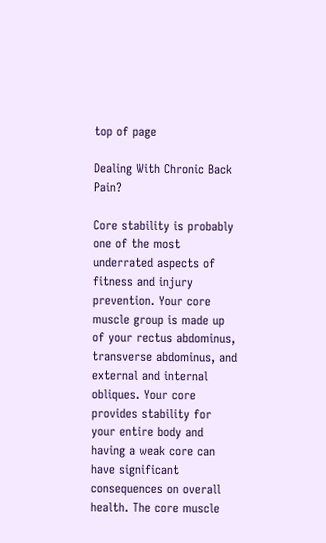top of page

Dealing With Chronic Back Pain?

Core stability is probably one of the most underrated aspects of fitness and injury prevention. Your core muscle group is made up of your rectus abdominus, transverse abdominus, and external and internal obliques. Your core provides stability for your entire body and having a weak core can have significant consequences on overall health. The core muscle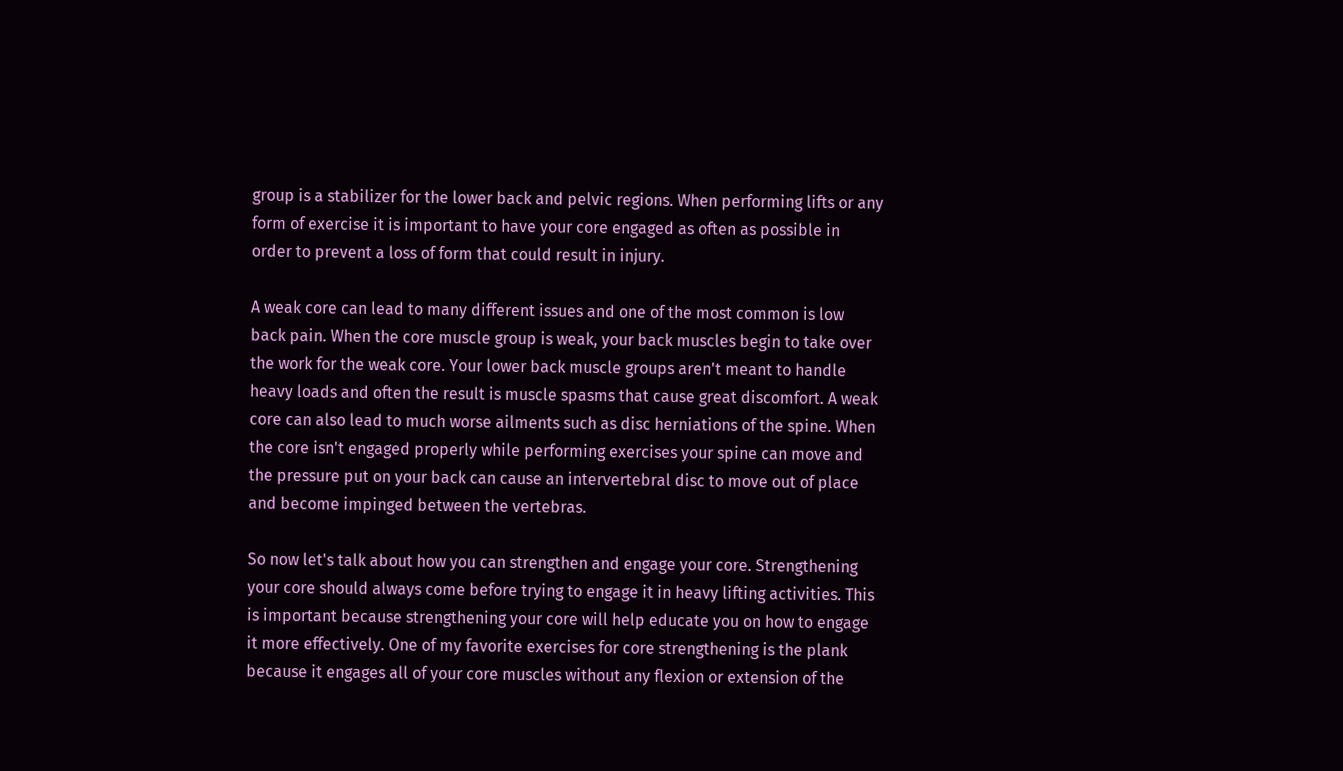group is a stabilizer for the lower back and pelvic regions. When performing lifts or any form of exercise it is important to have your core engaged as often as possible in order to prevent a loss of form that could result in injury.

A weak core can lead to many different issues and one of the most common is low back pain. When the core muscle group is weak, your back muscles begin to take over the work for the weak core. Your lower back muscle groups aren't meant to handle heavy loads and often the result is muscle spasms that cause great discomfort. A weak core can also lead to much worse ailments such as disc herniations of the spine. When the core isn't engaged properly while performing exercises your spine can move and the pressure put on your back can cause an intervertebral disc to move out of place and become impinged between the vertebras.

So now let's talk about how you can strengthen and engage your core. Strengthening your core should always come before trying to engage it in heavy lifting activities. This is important because strengthening your core will help educate you on how to engage it more effectively. One of my favorite exercises for core strengthening is the plank because it engages all of your core muscles without any flexion or extension of the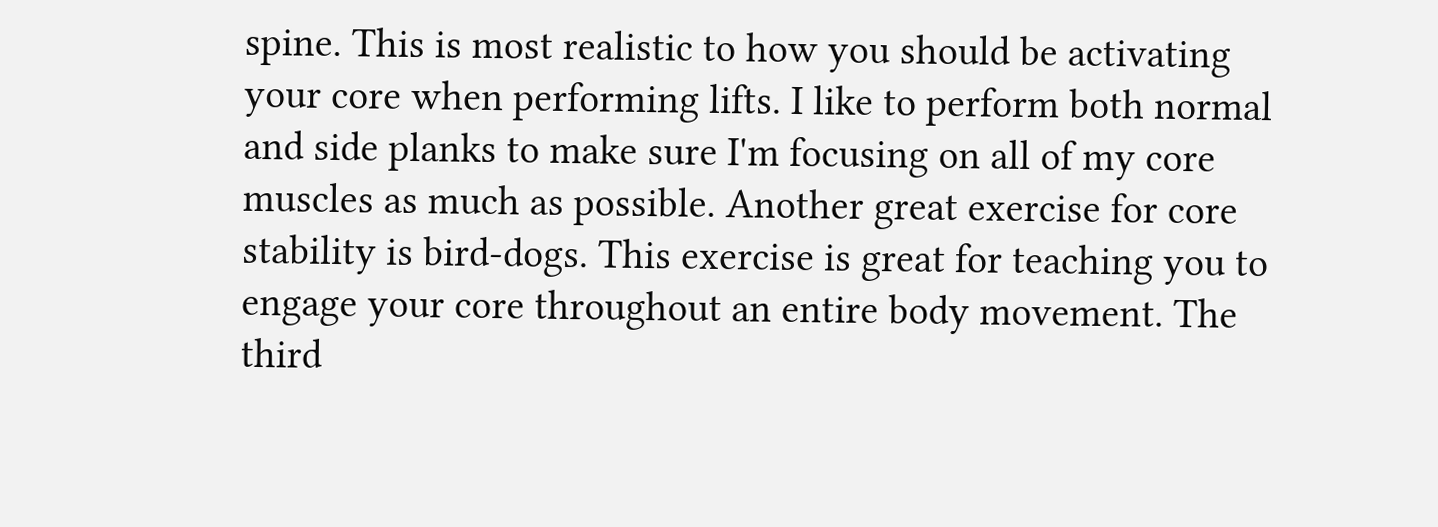spine. This is most realistic to how you should be activating your core when performing lifts. I like to perform both normal and side planks to make sure I'm focusing on all of my core muscles as much as possible. Another great exercise for core stability is bird-dogs. This exercise is great for teaching you to engage your core throughout an entire body movement. The third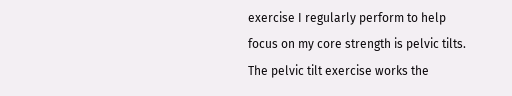exercise I regularly perform to help focus on my core strength is pelvic tilts. The pelvic tilt exercise works the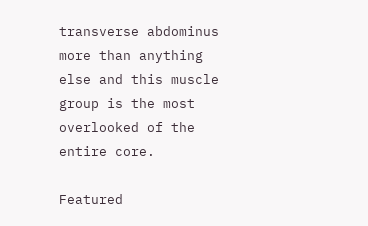transverse abdominus more than anything else and this muscle group is the most overlooked of the entire core.

Featured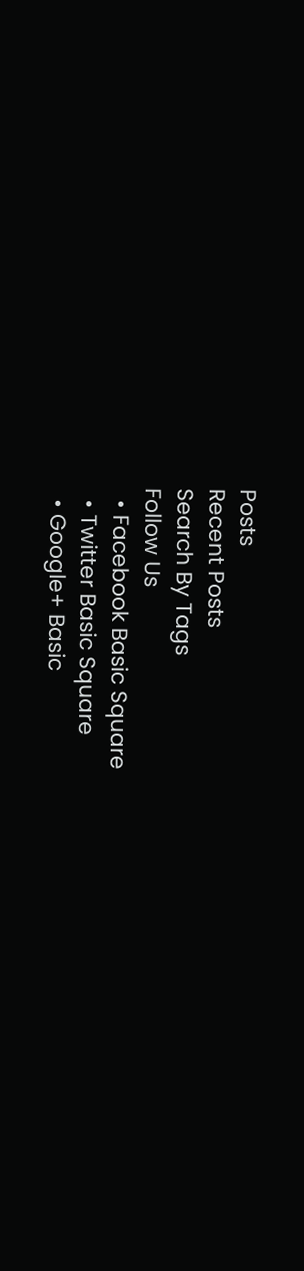Posts
Recent Posts
Search By Tags
Follow Us
  • Facebook Basic Square
  • Twitter Basic Square
  • Google+ Basic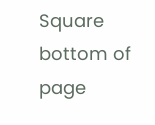Square
bottom of page